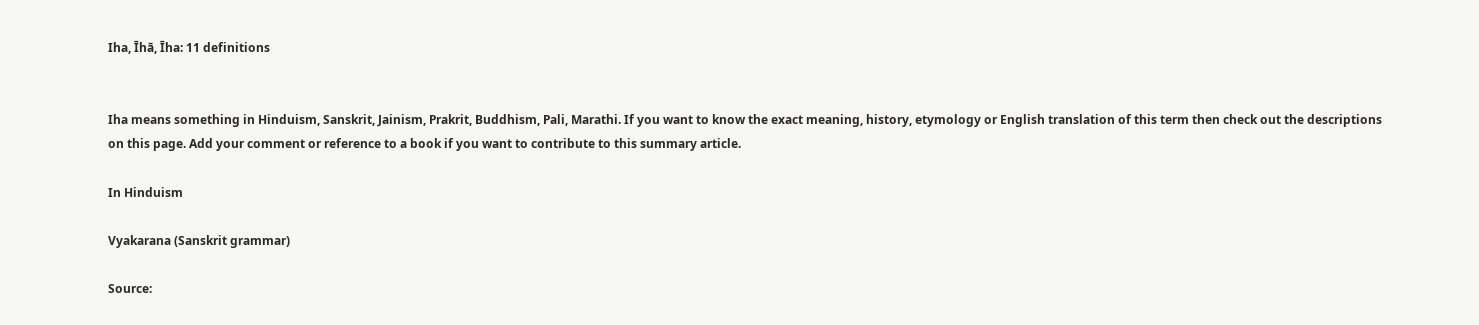Iha, Īhā, Īha: 11 definitions


Iha means something in Hinduism, Sanskrit, Jainism, Prakrit, Buddhism, Pali, Marathi. If you want to know the exact meaning, history, etymology or English translation of this term then check out the descriptions on this page. Add your comment or reference to a book if you want to contribute to this summary article.

In Hinduism

Vyakarana (Sanskrit grammar)

Source: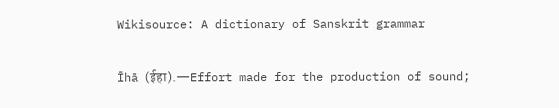Wikisource: A dictionary of Sanskrit grammar

Īhā (ईहा).—Effort made for the production of sound;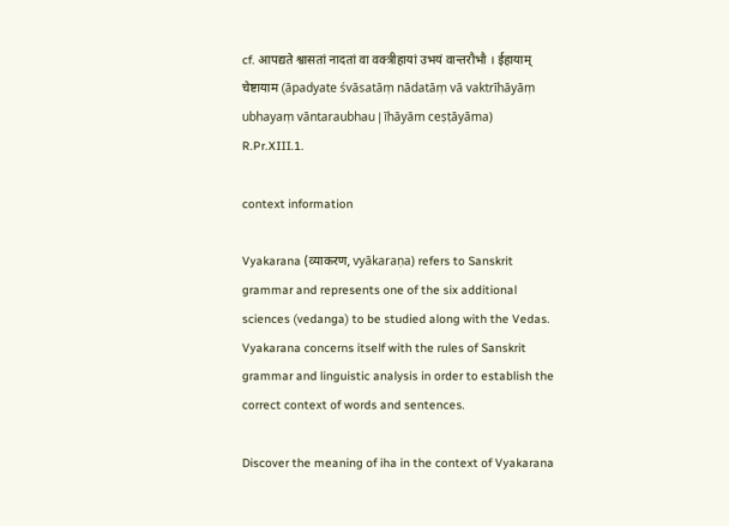cf. आपद्यते श्वासतां नादतां वा वक्त्रीहायां उभयं वान्तरौभौ । ईहायाम् चेष्टायाम (āpadyate śvāsatāṃ nādatāṃ vā vaktrīhāyāṃ ubhayaṃ vāntaraubhau | īhāyām ceṣṭāyāma) R.Pr.XIII.1.

context information

Vyakarana (व्याकरण, vyākaraṇa) refers to Sanskrit grammar and represents one of the six additional sciences (vedanga) to be studied along with the Vedas. Vyakarana concerns itself with the rules of Sanskrit grammar and linguistic analysis in order to establish the correct context of words and sentences.

Discover the meaning of iha in the context of Vyakarana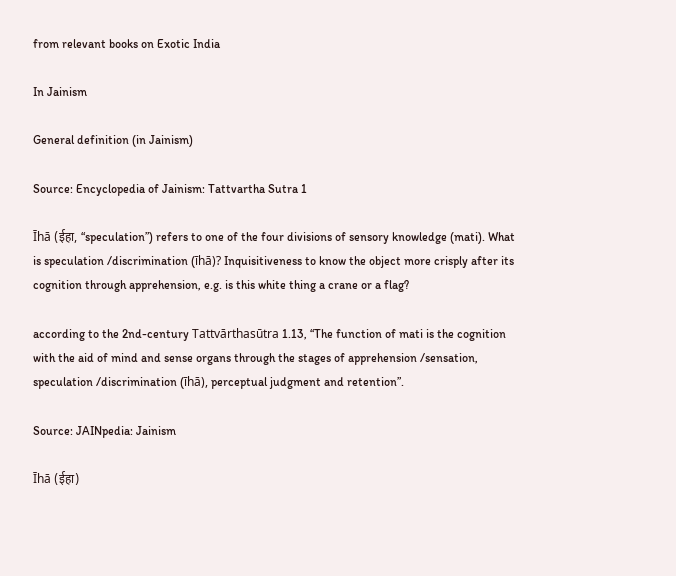from relevant books on Exotic India

In Jainism

General definition (in Jainism)

Source: Encyclopedia of Jainism: Tattvartha Sutra 1

Īhā (ईहा, “speculation”) refers to one of the four divisions of sensory knowledge (mati). What is speculation /discrimination (īhā)? Inquisitiveness to know the object more crisply after its cognition through apprehension, e.g. is this white thing a crane or a flag?

according to the 2nd-century Tattvārthasūtra 1.13, “The function of mati is the cognition with the aid of mind and sense organs through the stages of apprehension /sensation, speculation /discrimination (īhā), perceptual judgment and retention”.

Source: JAINpedia: Jainism

Īhā (ईहा)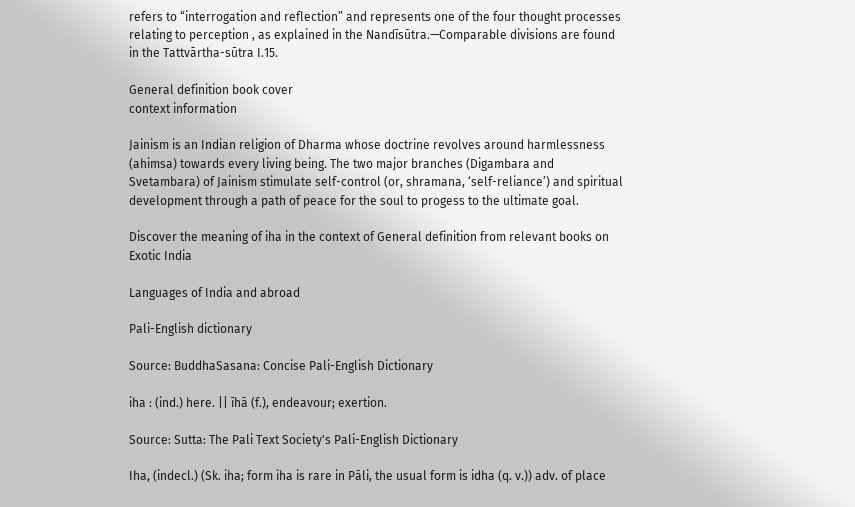refers to “interrogation and reflection” and represents one of the four thought processes relating to perception , as explained in the Nandīsūtra.—Comparable divisions are found in the Tattvārtha-sūtra I.15.

General definition book cover
context information

Jainism is an Indian religion of Dharma whose doctrine revolves around harmlessness (ahimsa) towards every living being. The two major branches (Digambara and Svetambara) of Jainism stimulate self-control (or, shramana, ‘self-reliance’) and spiritual development through a path of peace for the soul to progess to the ultimate goal.

Discover the meaning of iha in the context of General definition from relevant books on Exotic India

Languages of India and abroad

Pali-English dictionary

Source: BuddhaSasana: Concise Pali-English Dictionary

iha : (ind.) here. || īhā (f.), endeavour; exertion.

Source: Sutta: The Pali Text Society's Pali-English Dictionary

Iha, (indecl.) (Sk. iha; form iha is rare in Pāli, the usual form is idha (q. v.)) adv. of place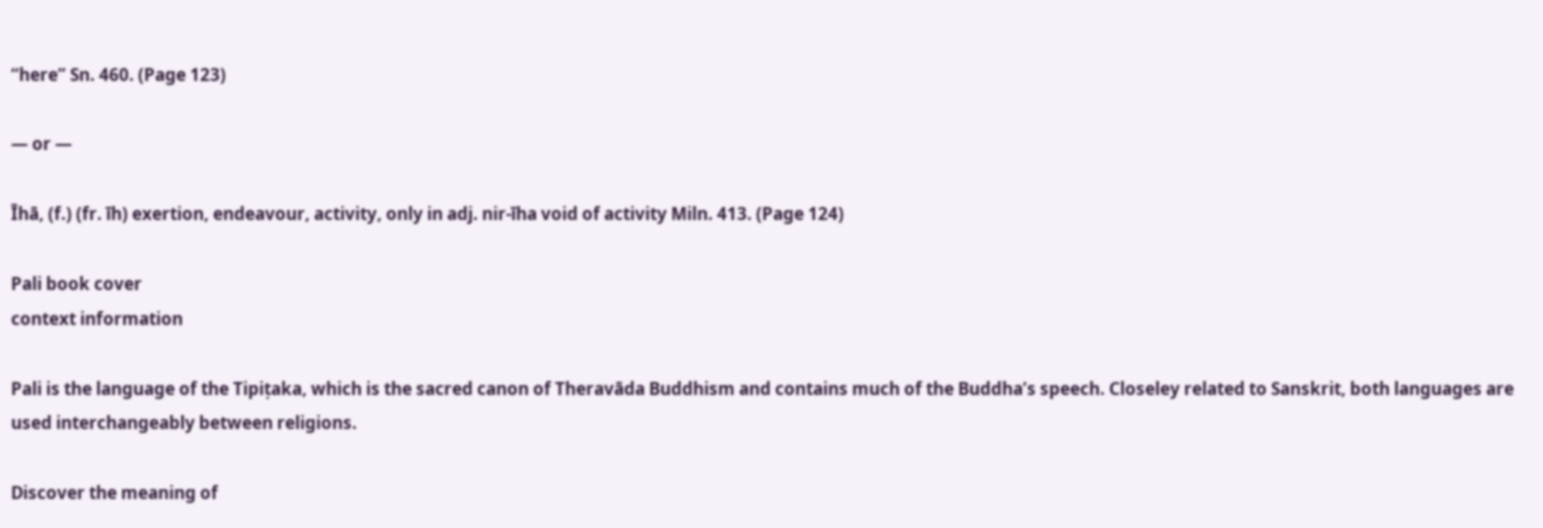“here” Sn. 460. (Page 123)

— or —

Īhā, (f.) (fr. īh) exertion, endeavour, activity, only in adj. nir-īha void of activity Miln. 413. (Page 124)

Pali book cover
context information

Pali is the language of the Tipiṭaka, which is the sacred canon of Theravāda Buddhism and contains much of the Buddha’s speech. Closeley related to Sanskrit, both languages are used interchangeably between religions.

Discover the meaning of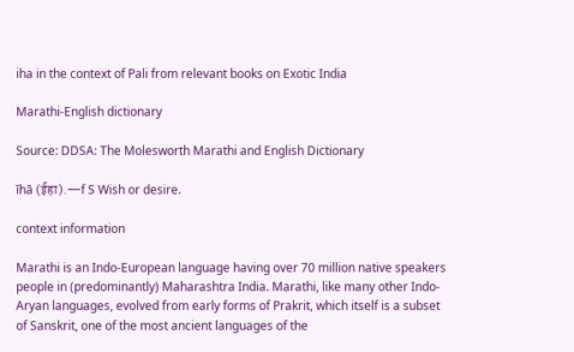iha in the context of Pali from relevant books on Exotic India

Marathi-English dictionary

Source: DDSA: The Molesworth Marathi and English Dictionary

īhā (ईहा).—f S Wish or desire.

context information

Marathi is an Indo-European language having over 70 million native speakers people in (predominantly) Maharashtra India. Marathi, like many other Indo-Aryan languages, evolved from early forms of Prakrit, which itself is a subset of Sanskrit, one of the most ancient languages of the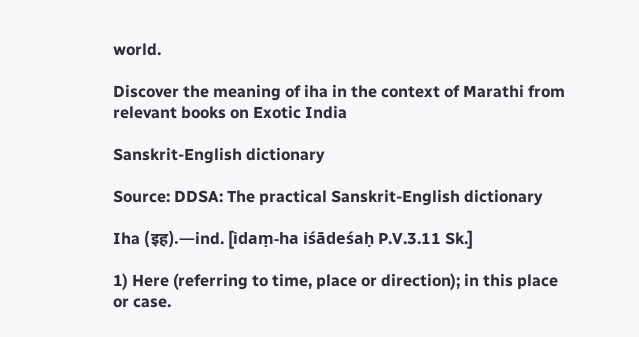world.

Discover the meaning of iha in the context of Marathi from relevant books on Exotic India

Sanskrit-English dictionary

Source: DDSA: The practical Sanskrit-English dictionary

Iha (इह).—ind. [idaṃ-ha iśādeśaḥ P.V.3.11 Sk.]

1) Here (referring to time, place or direction); in this place or case.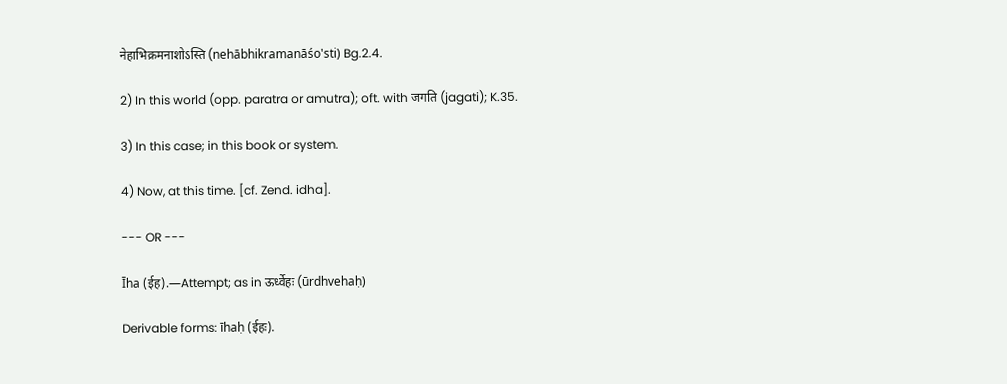नेहाभिक्रमनाशोऽस्ति (nehābhikramanāśo'sti) Bg.2.4.

2) In this world (opp. paratra or amutra); oft. with जगति (jagati); K.35.

3) In this case; in this book or system.

4) Now, at this time. [cf. Zend. idha].

--- OR ---

Īha (ईह).—Attempt; as in ऊर्ध्वेहः (ūrdhvehaḥ)

Derivable forms: īhaḥ (ईहः).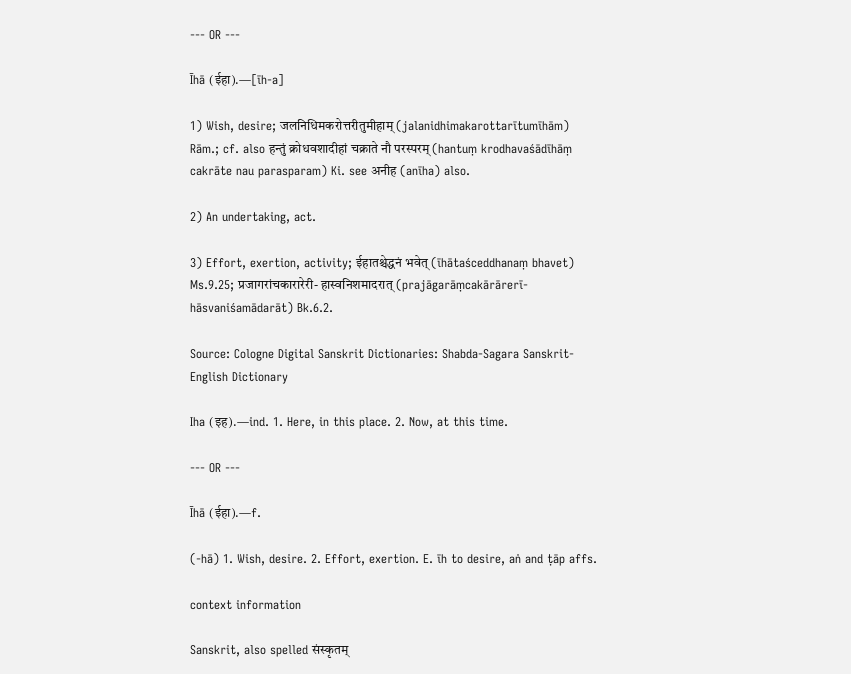--- OR ---

Īhā (ईहा).—[īh-a]

1) Wish, desire; जलनिधिमकरोत्तरीतुमीहाम् (jalanidhimakarottarītumīhām) Rām.; cf. also हन्तुं क्रोधवशादीहां चक्राते नौ परस्परम् (hantuṃ krodhavaśādīhāṃ cakrāte nau parasparam) Ki. see अनीह (anīha) also.

2) An undertaking, act.

3) Effort, exertion, activity; ईहातश्चेद्धनं भवेत् (īhātaśceddhanaṃ bhavet) Ms.9.25; प्रजागरांचकारारेरी- हास्वनिशमादरात् (prajāgarāṃcakārārerī- hāsvaniśamādarāt) Bk.6.2.

Source: Cologne Digital Sanskrit Dictionaries: Shabda-Sagara Sanskrit-English Dictionary

Iha (इह).—ind. 1. Here, in this place. 2. Now, at this time.

--- OR ---

Īhā (ईहा).—f.

(-hā) 1. Wish, desire. 2. Effort, exertion. E. īh to desire, aṅ and ṭāp affs.

context information

Sanskrit, also spelled संस्कृतम्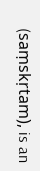(saṃskṛtam), is an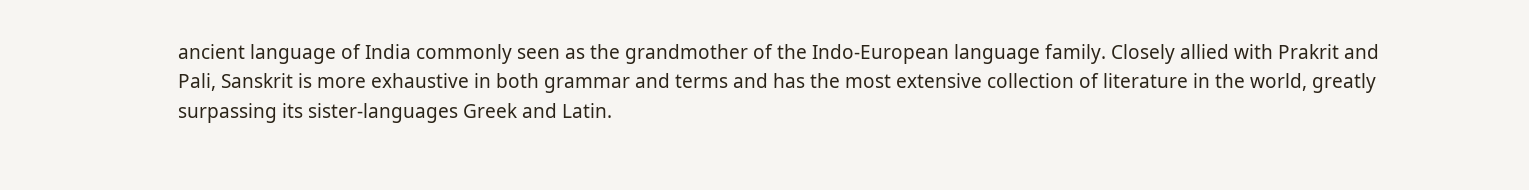ancient language of India commonly seen as the grandmother of the Indo-European language family. Closely allied with Prakrit and Pali, Sanskrit is more exhaustive in both grammar and terms and has the most extensive collection of literature in the world, greatly surpassing its sister-languages Greek and Latin.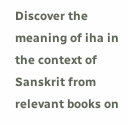Discover the meaning of iha in the context of Sanskrit from relevant books on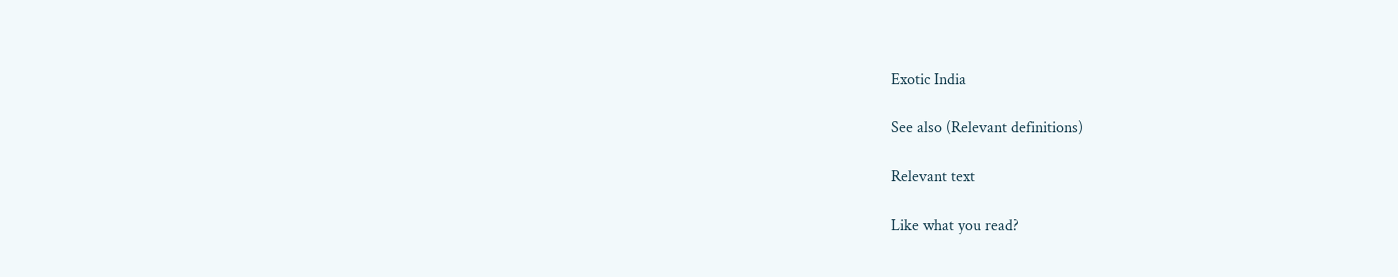Exotic India

See also (Relevant definitions)

Relevant text

Like what you read?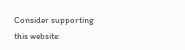Consider supporting this website: